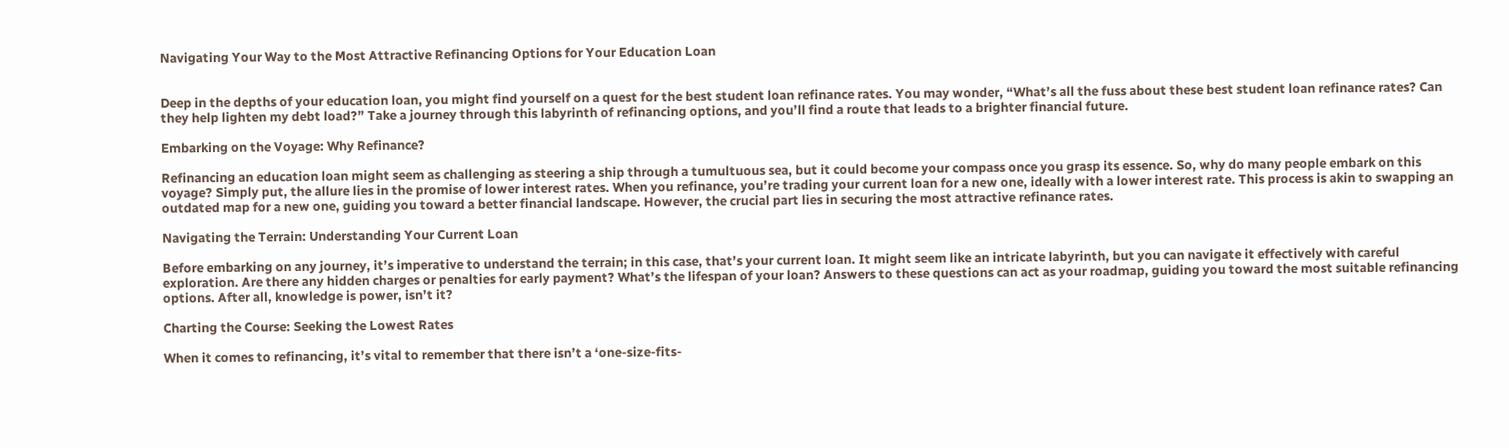Navigating Your Way to the Most Attractive Refinancing Options for Your Education Loan


Deep in the depths of your education loan, you might find yourself on a quest for the best student loan refinance rates. You may wonder, “What’s all the fuss about these best student loan refinance rates? Can they help lighten my debt load?” Take a journey through this labyrinth of refinancing options, and you’ll find a route that leads to a brighter financial future.

Embarking on the Voyage: Why Refinance?

Refinancing an education loan might seem as challenging as steering a ship through a tumultuous sea, but it could become your compass once you grasp its essence. So, why do many people embark on this voyage? Simply put, the allure lies in the promise of lower interest rates. When you refinance, you’re trading your current loan for a new one, ideally with a lower interest rate. This process is akin to swapping an outdated map for a new one, guiding you toward a better financial landscape. However, the crucial part lies in securing the most attractive refinance rates.

Navigating the Terrain: Understanding Your Current Loan

Before embarking on any journey, it’s imperative to understand the terrain; in this case, that’s your current loan. It might seem like an intricate labyrinth, but you can navigate it effectively with careful exploration. Are there any hidden charges or penalties for early payment? What’s the lifespan of your loan? Answers to these questions can act as your roadmap, guiding you toward the most suitable refinancing options. After all, knowledge is power, isn’t it?

Charting the Course: Seeking the Lowest Rates

When it comes to refinancing, it’s vital to remember that there isn’t a ‘one-size-fits-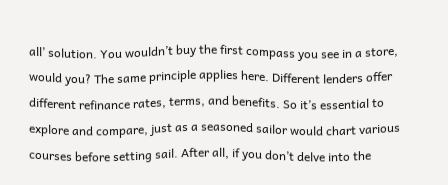all’ solution. You wouldn’t buy the first compass you see in a store, would you? The same principle applies here. Different lenders offer different refinance rates, terms, and benefits. So it’s essential to explore and compare, just as a seasoned sailor would chart various courses before setting sail. After all, if you don’t delve into the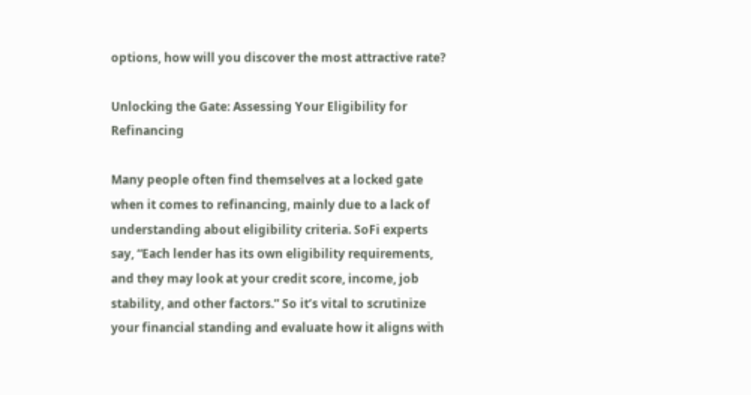options, how will you discover the most attractive rate?

Unlocking the Gate: Assessing Your Eligibility for Refinancing

Many people often find themselves at a locked gate when it comes to refinancing, mainly due to a lack of understanding about eligibility criteria. SoFi experts say, “Each lender has its own eligibility requirements, and they may look at your credit score, income, job stability, and other factors.” So it’s vital to scrutinize your financial standing and evaluate how it aligns with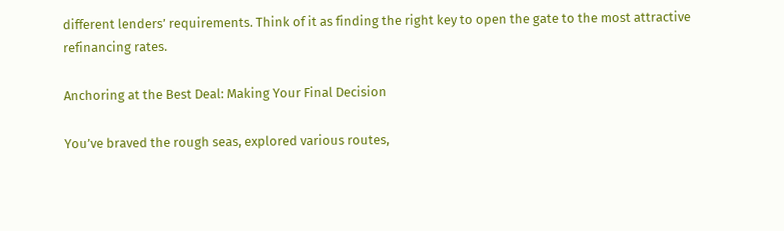different lenders’ requirements. Think of it as finding the right key to open the gate to the most attractive refinancing rates.

Anchoring at the Best Deal: Making Your Final Decision

You’ve braved the rough seas, explored various routes,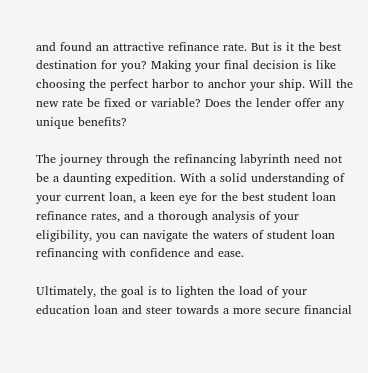and found an attractive refinance rate. But is it the best destination for you? Making your final decision is like choosing the perfect harbor to anchor your ship. Will the new rate be fixed or variable? Does the lender offer any unique benefits?

The journey through the refinancing labyrinth need not be a daunting expedition. With a solid understanding of your current loan, a keen eye for the best student loan refinance rates, and a thorough analysis of your eligibility, you can navigate the waters of student loan refinancing with confidence and ease.

Ultimately, the goal is to lighten the load of your education loan and steer towards a more secure financial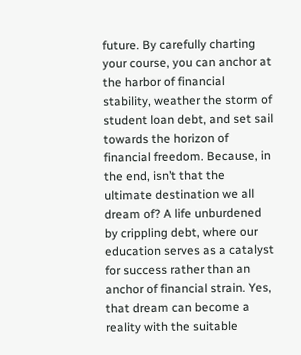future. By carefully charting your course, you can anchor at the harbor of financial stability, weather the storm of student loan debt, and set sail towards the horizon of financial freedom. Because, in the end, isn’t that the ultimate destination we all dream of? A life unburdened by crippling debt, where our education serves as a catalyst for success rather than an anchor of financial strain. Yes, that dream can become a reality with the suitable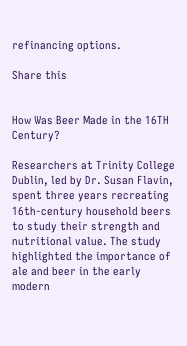refinancing options.

Share this


How Was Beer Made in the 16TH Century?

Researchers at Trinity College Dublin, led by Dr. Susan Flavin, spent three years recreating 16th-century household beers to study their strength and nutritional value. The study highlighted the importance of ale and beer in the early modern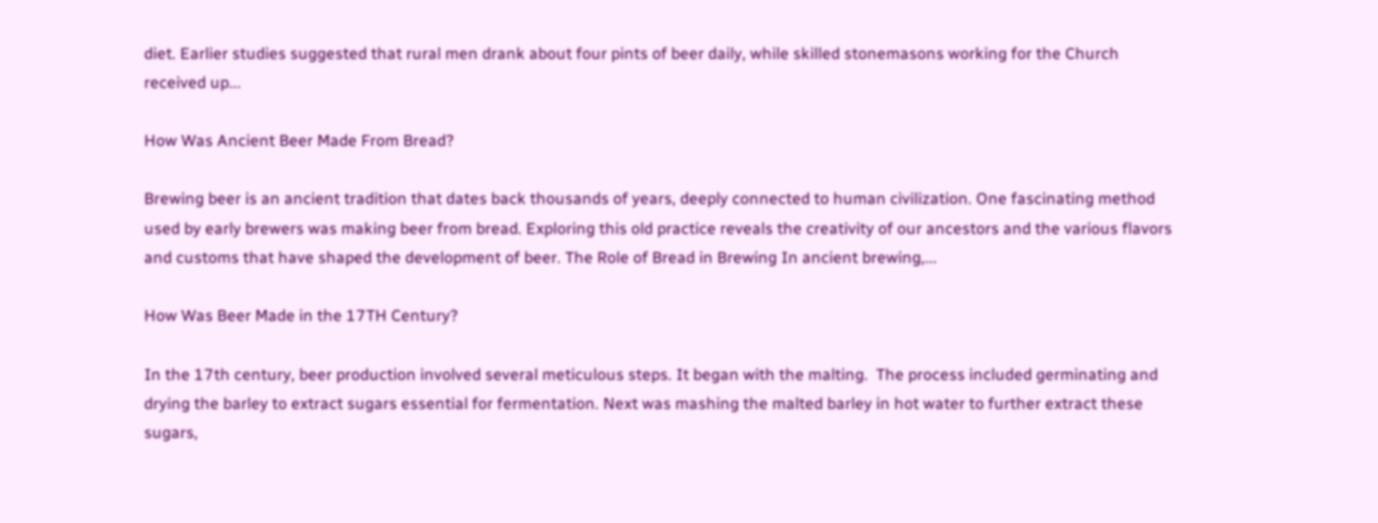diet. Earlier studies suggested that rural men drank about four pints of beer daily, while skilled stonemasons working for the Church received up...

How Was Ancient Beer Made From Bread?

Brewing beer is an ancient tradition that dates back thousands of years, deeply connected to human civilization. One fascinating method used by early brewers was making beer from bread. Exploring this old practice reveals the creativity of our ancestors and the various flavors and customs that have shaped the development of beer. The Role of Bread in Brewing In ancient brewing,...

How Was Beer Made in the 17TH Century?

In the 17th century, beer production involved several meticulous steps. It began with the malting.  The process included germinating and drying the barley to extract sugars essential for fermentation. Next was mashing the malted barley in hot water to further extract these sugars,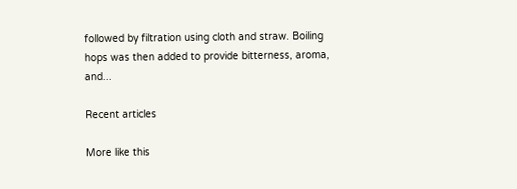followed by filtration using cloth and straw. Boiling hops was then added to provide bitterness, aroma, and...

Recent articles

More like this